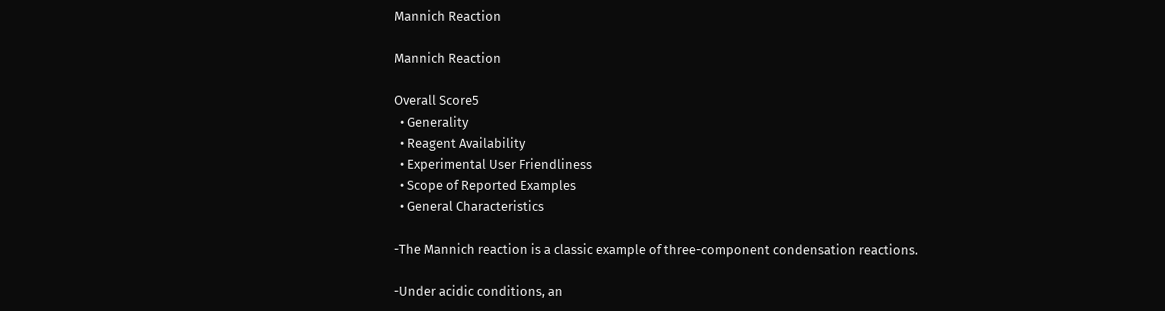Mannich Reaction

Mannich Reaction

Overall Score5
  • Generality
  • Reagent Availability
  • Experimental User Friendliness
  • Scope of Reported Examples
  • General Characteristics

-The Mannich reaction is a classic example of three-component condensation reactions.

-Under acidic conditions, an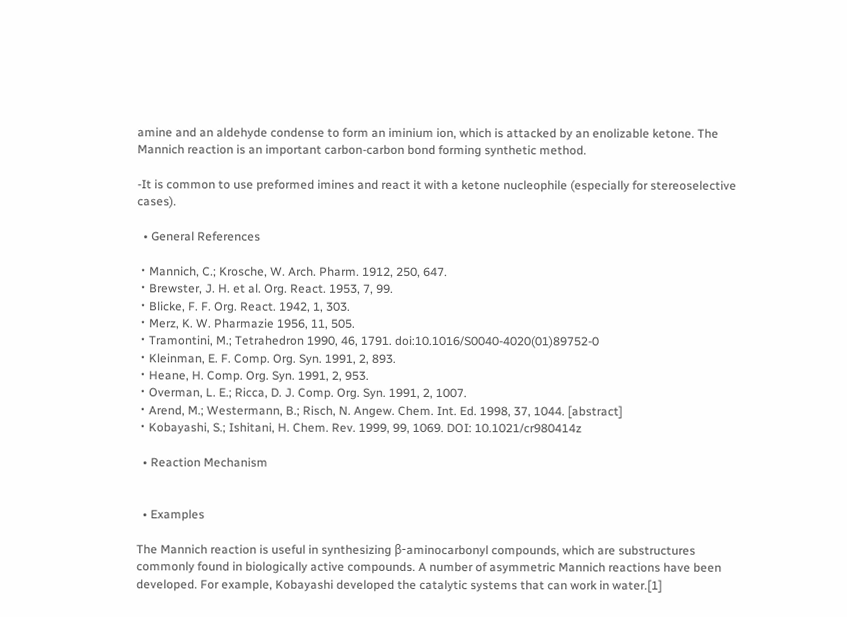amine and an aldehyde condense to form an iminium ion, which is attacked by an enolizable ketone. The Mannich reaction is an important carbon-carbon bond forming synthetic method.

-It is common to use preformed imines and react it with a ketone nucleophile (especially for stereoselective cases).

  • General References

・Mannich, C.; Krosche, W. Arch. Pharm. 1912, 250, 647.
・Brewster, J. H. et al. Org. React. 1953, 7, 99.
・Blicke, F. F. Org. React. 1942, 1, 303.
・Merz, K. W. Pharmazie 1956, 11, 505.
・Tramontini, M.; Tetrahedron 1990, 46, 1791. doi:10.1016/S0040-4020(01)89752-0
・Kleinman, E. F. Comp. Org. Syn. 1991, 2, 893.
・Heane, H. Comp. Org. Syn. 1991, 2, 953.
・Overman, L. E.; Ricca, D. J. Comp. Org. Syn. 1991, 2, 1007.
・Arend, M.; Westermann, B.; Risch, N. Angew. Chem. Int. Ed. 1998, 37, 1044. [abstract]
・Kobayashi, S.; Ishitani, H. Chem. Rev. 1999, 99, 1069. DOI: 10.1021/cr980414z

  • Reaction Mechanism


  • Examples

The Mannich reaction is useful in synthesizing β-aminocarbonyl compounds, which are substructures commonly found in biologically active compounds. A number of asymmetric Mannich reactions have been developed. For example, Kobayashi developed the catalytic systems that can work in water.[1]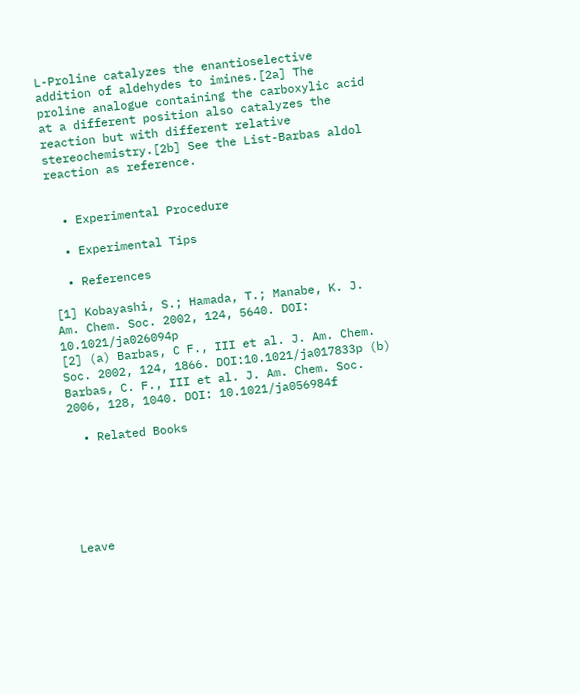L-Proline catalyzes the enantioselective addition of aldehydes to imines.[2a] The proline analogue containing the carboxylic acid at a different position also catalyzes the reaction but with different relative stereochemistry.[2b] See the List-Barbas aldol reaction as reference.


  • Experimental Procedure

  • Experimental Tips

  • References

[1] Kobayashi, S.; Hamada, T.; Manabe, K. J. Am. Chem. Soc. 2002, 124, 5640. DOI: 10.1021/ja026094p
[2] (a) Barbas, C F., III et al. J. Am. Chem. Soc. 2002, 124, 1866. DOI:10.1021/ja017833p (b) Barbas, C. F., III et al. J. Am. Chem. Soc. 2006, 128, 1040. DOI: 10.1021/ja056984f

  • Related Books






Leave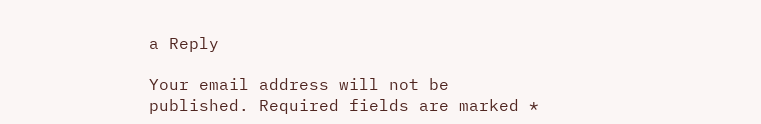a Reply

Your email address will not be published. Required fields are marked *